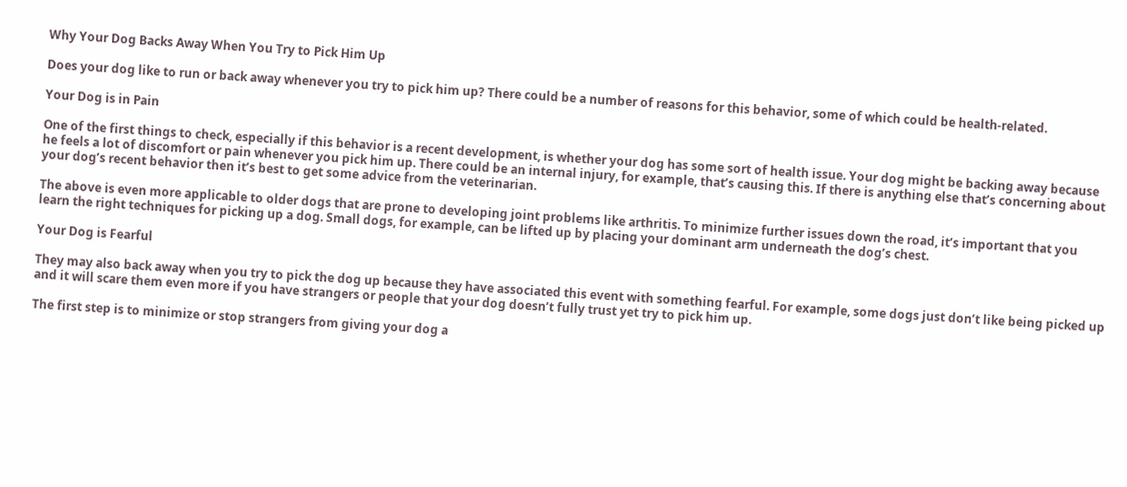Why Your Dog Backs Away When You Try to Pick Him Up

Does your dog like to run or back away whenever you try to pick him up? There could be a number of reasons for this behavior, some of which could be health-related.

Your Dog is in Pain

One of the first things to check, especially if this behavior is a recent development, is whether your dog has some sort of health issue. Your dog might be backing away because he feels a lot of discomfort or pain whenever you pick him up. There could be an internal injury, for example, that’s causing this. If there is anything else that’s concerning about your dog’s recent behavior then it’s best to get some advice from the veterinarian.

The above is even more applicable to older dogs that are prone to developing joint problems like arthritis. To minimize further issues down the road, it’s important that you learn the right techniques for picking up a dog. Small dogs, for example, can be lifted up by placing your dominant arm underneath the dog’s chest.

Your Dog is Fearful

They may also back away when you try to pick the dog up because they have associated this event with something fearful. For example, some dogs just don’t like being picked up and it will scare them even more if you have strangers or people that your dog doesn’t fully trust yet try to pick him up.

The first step is to minimize or stop strangers from giving your dog a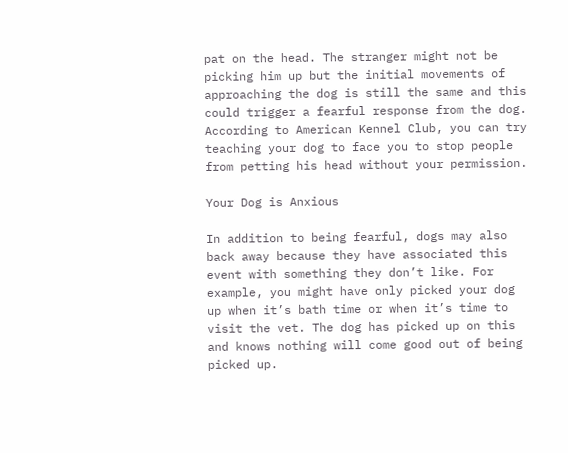pat on the head. The stranger might not be picking him up but the initial movements of approaching the dog is still the same and this could trigger a fearful response from the dog. According to American Kennel Club, you can try teaching your dog to face you to stop people from petting his head without your permission.

Your Dog is Anxious

In addition to being fearful, dogs may also back away because they have associated this event with something they don’t like. For example, you might have only picked your dog up when it’s bath time or when it’s time to visit the vet. The dog has picked up on this and knows nothing will come good out of being picked up.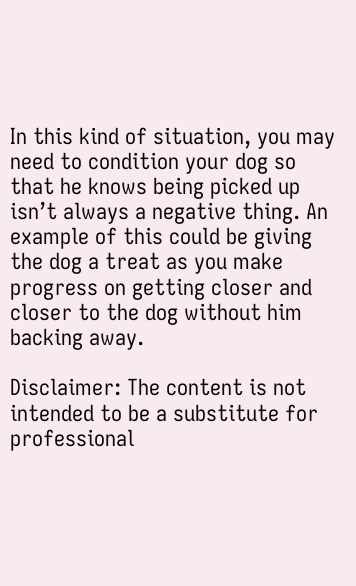In this kind of situation, you may need to condition your dog so that he knows being picked up isn’t always a negative thing. An example of this could be giving the dog a treat as you make progress on getting closer and closer to the dog without him backing away.

Disclaimer: The content is not intended to be a substitute for professional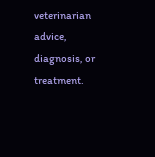veterinarian advice, diagnosis, or treatment.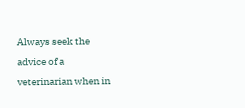Always seek the advice of a veterinarian when in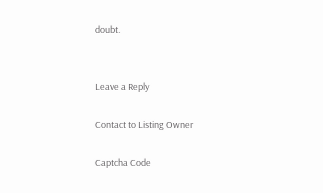doubt.


Leave a Reply

Contact to Listing Owner

Captcha Code